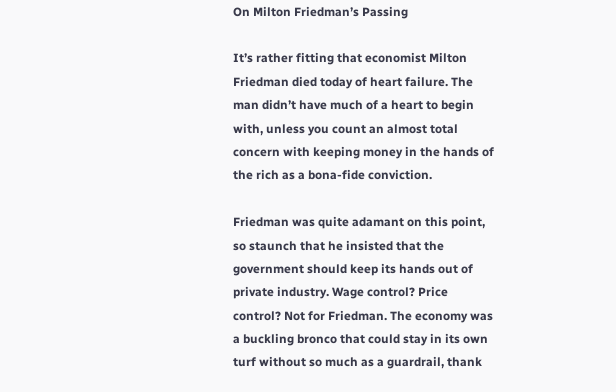On Milton Friedman’s Passing

It’s rather fitting that economist Milton Friedman died today of heart failure. The man didn’t have much of a heart to begin with, unless you count an almost total concern with keeping money in the hands of the rich as a bona-fide conviction.

Friedman was quite adamant on this point, so staunch that he insisted that the government should keep its hands out of private industry. Wage control? Price control? Not for Friedman. The economy was a buckling bronco that could stay in its own turf without so much as a guardrail, thank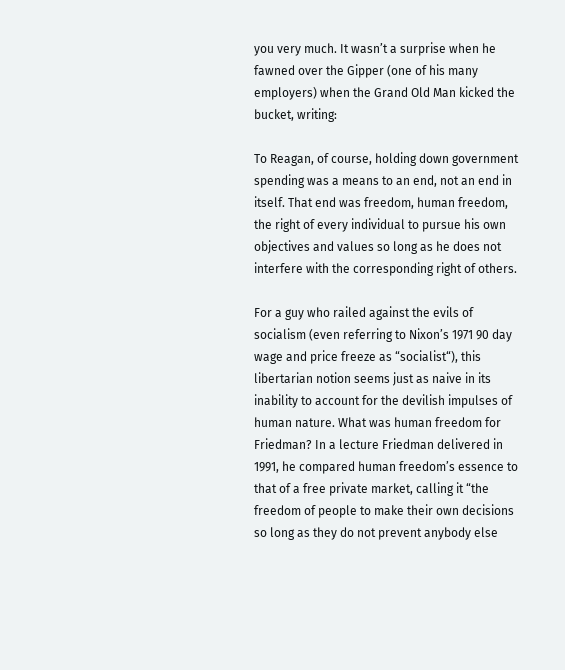you very much. It wasn’t a surprise when he fawned over the Gipper (one of his many employers) when the Grand Old Man kicked the bucket, writing:

To Reagan, of course, holding down government spending was a means to an end, not an end in itself. That end was freedom, human freedom, the right of every individual to pursue his own objectives and values so long as he does not interfere with the corresponding right of others.

For a guy who railed against the evils of socialism (even referring to Nixon’s 1971 90 day wage and price freeze as “socialist“), this libertarian notion seems just as naive in its inability to account for the devilish impulses of human nature. What was human freedom for Friedman? In a lecture Friedman delivered in 1991, he compared human freedom’s essence to that of a free private market, calling it “the freedom of people to make their own decisions so long as they do not prevent anybody else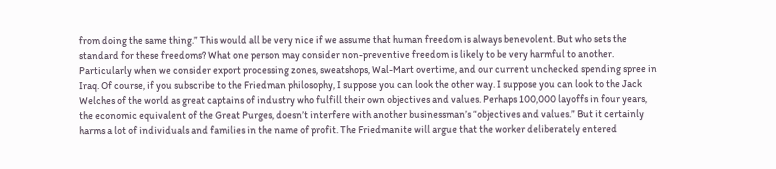from doing the same thing.” This would all be very nice if we assume that human freedom is always benevolent. But who sets the standard for these freedoms? What one person may consider non-preventive freedom is likely to be very harmful to another. Particularly when we consider export processing zones, sweatshops, Wal-Mart overtime, and our current unchecked spending spree in Iraq. Of course, if you subscribe to the Friedman philosophy, I suppose you can look the other way. I suppose you can look to the Jack Welches of the world as great captains of industry who fulfill their own objectives and values. Perhaps 100,000 layoffs in four years, the economic equivalent of the Great Purges, doesn’t interfere with another businessman’s “objectives and values.” But it certainly harms a lot of individuals and families in the name of profit. The Friedmanite will argue that the worker deliberately entered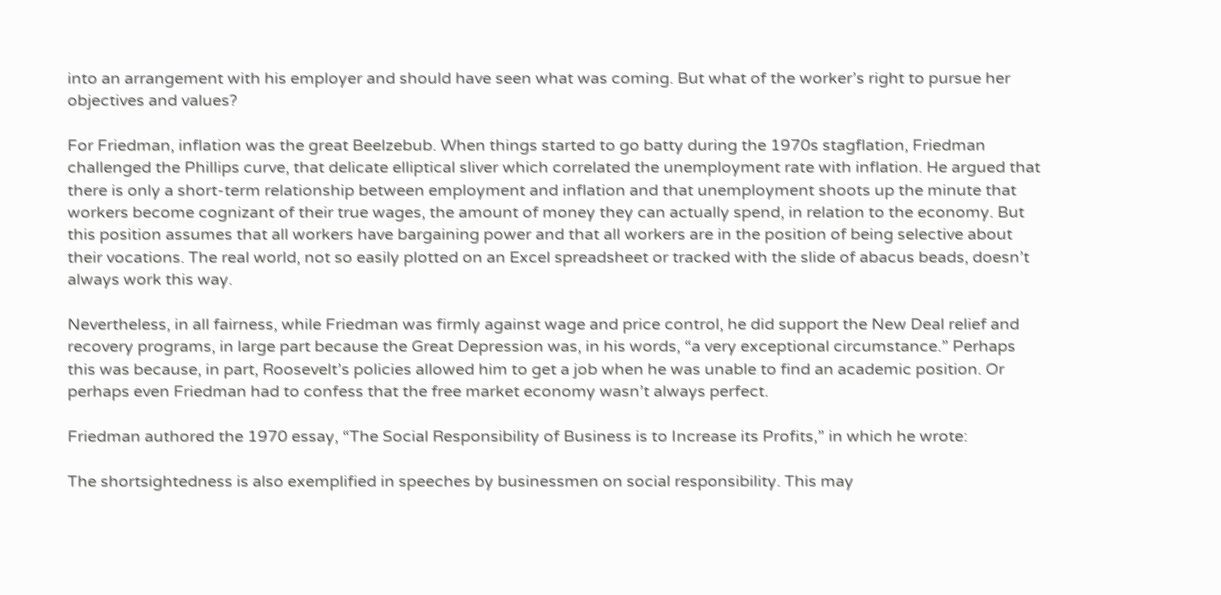into an arrangement with his employer and should have seen what was coming. But what of the worker’s right to pursue her objectives and values?

For Friedman, inflation was the great Beelzebub. When things started to go batty during the 1970s stagflation, Friedman challenged the Phillips curve, that delicate elliptical sliver which correlated the unemployment rate with inflation. He argued that there is only a short-term relationship between employment and inflation and that unemployment shoots up the minute that workers become cognizant of their true wages, the amount of money they can actually spend, in relation to the economy. But this position assumes that all workers have bargaining power and that all workers are in the position of being selective about their vocations. The real world, not so easily plotted on an Excel spreadsheet or tracked with the slide of abacus beads, doesn’t always work this way.

Nevertheless, in all fairness, while Friedman was firmly against wage and price control, he did support the New Deal relief and recovery programs, in large part because the Great Depression was, in his words, “a very exceptional circumstance.” Perhaps this was because, in part, Roosevelt’s policies allowed him to get a job when he was unable to find an academic position. Or perhaps even Friedman had to confess that the free market economy wasn’t always perfect.

Friedman authored the 1970 essay, “The Social Responsibility of Business is to Increase its Profits,” in which he wrote:

The shortsightedness is also exemplified in speeches by businessmen on social responsibility. This may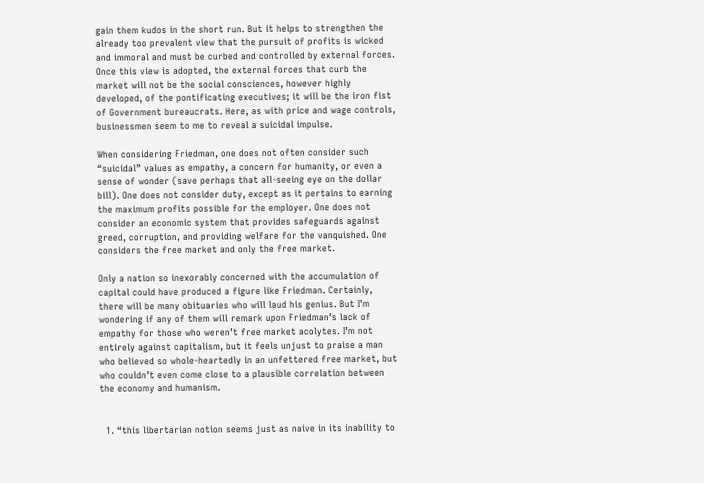gain them kudos in the short run. But it helps to strengthen the already too prevalent view that the pursuit of profits is wicked and immoral and must be curbed and controlled by external forces. Once this view is adopted, the external forces that curb the market will not be the social consciences, however highly developed, of the pontificating executives; it will be the iron fist of Government bureaucrats. Here, as with price and wage controls, businessmen seem to me to reveal a suicidal impulse.

When considering Friedman, one does not often consider such “suicidal” values as empathy, a concern for humanity, or even a sense of wonder (save perhaps that all-seeing eye on the dollar bill). One does not consider duty, except as it pertains to earning the maximum profits possible for the employer. One does not consider an economic system that provides safeguards against greed, corruption, and providing welfare for the vanquished. One considers the free market and only the free market.

Only a nation so inexorably concerned with the accumulation of capital could have produced a figure like Friedman. Certainly, there will be many obituaries who will laud his genius. But I’m wondering if any of them will remark upon Friedman’s lack of empathy for those who weren’t free market acolytes. I’m not entirely against capitalism, but it feels unjust to praise a man who believed so whole-heartedly in an unfettered free market, but who couldn’t even come close to a plausible correlation between the economy and humanism.


  1. “this libertarian notion seems just as naive in its inability to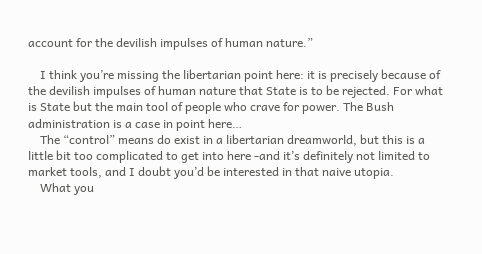account for the devilish impulses of human nature.”

    I think you’re missing the libertarian point here: it is precisely because of the devilish impulses of human nature that State is to be rejected. For what is State but the main tool of people who crave for power. The Bush administration is a case in point here…
    The “control” means do exist in a libertarian dreamworld, but this is a little bit too complicated to get into here -and it’s definitely not limited to market tools, and I doubt you’d be interested in that naive utopia.
    What you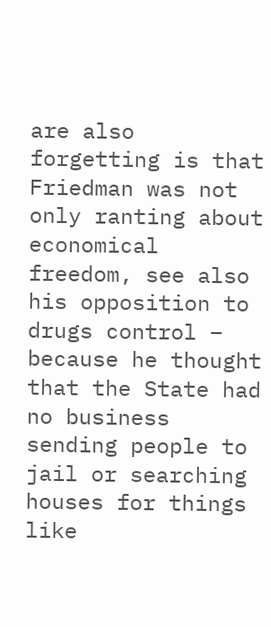are also forgetting is that Friedman was not only ranting about economical freedom, see also his opposition to drugs control – because he thought that the State had no business sending people to jail or searching houses for things like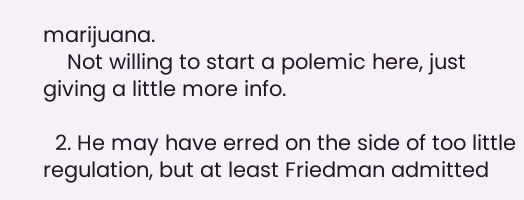marijuana.
    Not willing to start a polemic here, just giving a little more info.

  2. He may have erred on the side of too little regulation, but at least Friedman admitted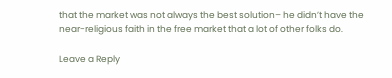that the market was not always the best solution– he didn’t have the near-religious faith in the free market that a lot of other folks do.

Leave a Reply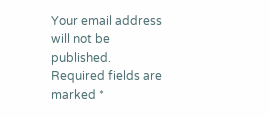Your email address will not be published. Required fields are marked *